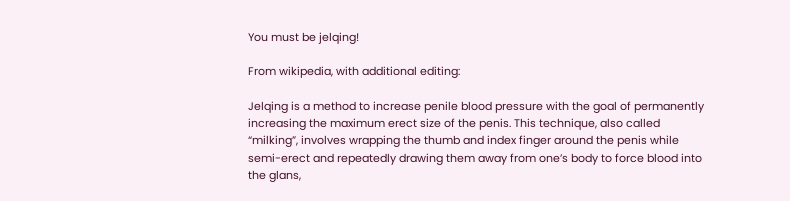You must be jelqing!

From wikipedia, with additional editing:

Jelqing is a method to increase penile blood pressure with the goal of permanently increasing the maximum erect size of the penis. This technique, also called “milking”, involves wrapping the thumb and index finger around the penis while semi-erect and repeatedly drawing them away from one’s body to force blood into the glans,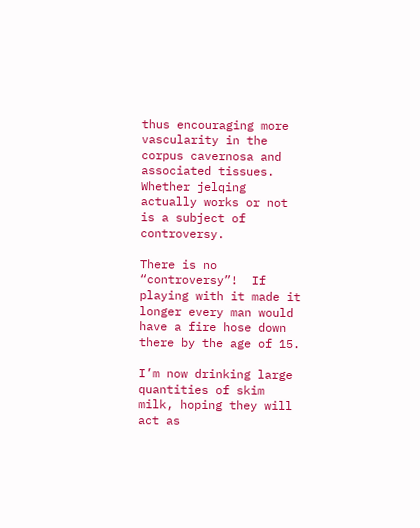thus encouraging more vascularity in the corpus cavernosa and associated tissues. Whether jelqing actually works or not is a subject of controversy.

There is no “controversy”!  If playing with it made it longer every man would have a fire hose down there by the age of 15.

I’m now drinking large quantities of skim milk, hoping they will act as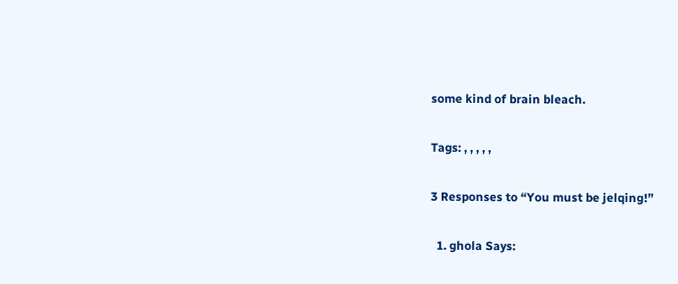some kind of brain bleach.

Tags: , , , , ,

3 Responses to “You must be jelqing!”

  1. ghola Says: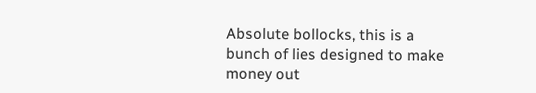Absolute bollocks, this is a bunch of lies designed to make money out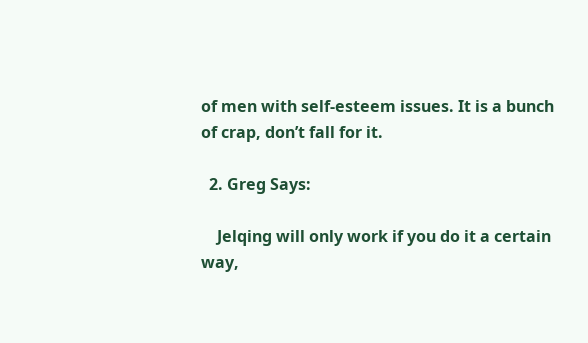of men with self-esteem issues. It is a bunch of crap, don’t fall for it.

  2. Greg Says:

    Jelqing will only work if you do it a certain way,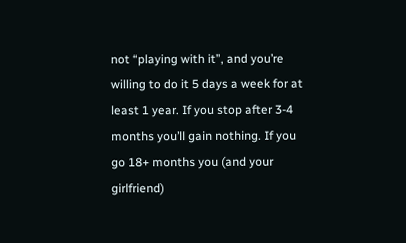not “playing with it”, and you’re willing to do it 5 days a week for at least 1 year. If you stop after 3-4 months you’ll gain nothing. If you go 18+ months you (and your girlfriend)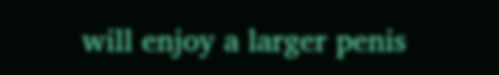will enjoy a larger penis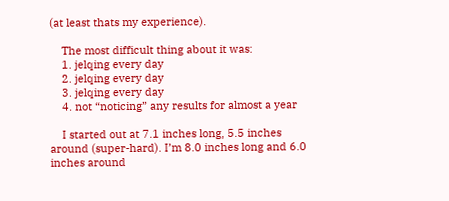(at least thats my experience).

    The most difficult thing about it was:
    1. jelqing every day
    2. jelqing every day
    3. jelqing every day
    4. not “noticing” any results for almost a year

    I started out at 7.1 inches long, 5.5 inches around (super-hard). I’m 8.0 inches long and 6.0 inches around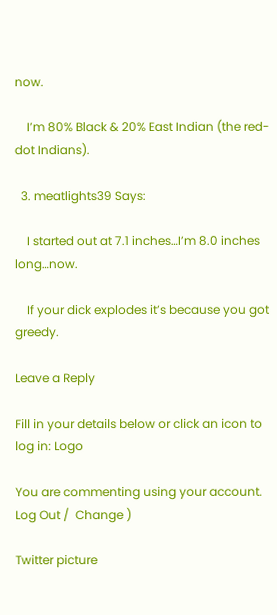now.

    I’m 80% Black & 20% East Indian (the red-dot Indians).

  3. meatlights39 Says:

    I started out at 7.1 inches…I’m 8.0 inches long…now.

    If your dick explodes it’s because you got greedy.

Leave a Reply

Fill in your details below or click an icon to log in: Logo

You are commenting using your account. Log Out /  Change )

Twitter picture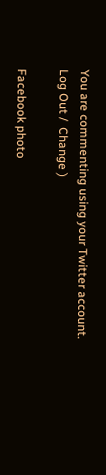You are commenting using your Twitter account. Log Out /  Change )

Facebook photo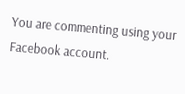You are commenting using your Facebook account.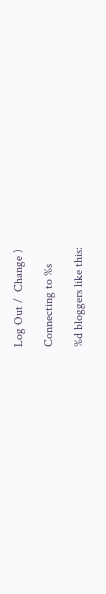Log Out /  Change )

Connecting to %s

%d bloggers like this: